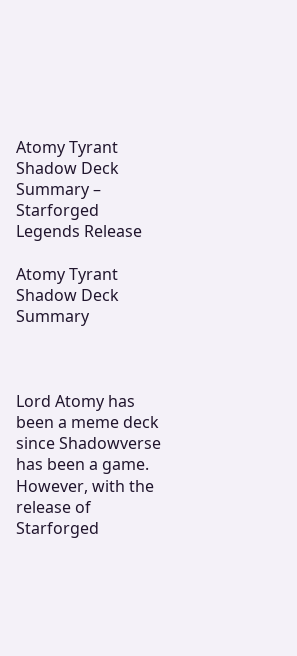Atomy Tyrant Shadow Deck Summary – Starforged Legends Release

Atomy Tyrant Shadow Deck Summary



Lord Atomy has been a meme deck since Shadowverse has been a game. However, with the release of Starforged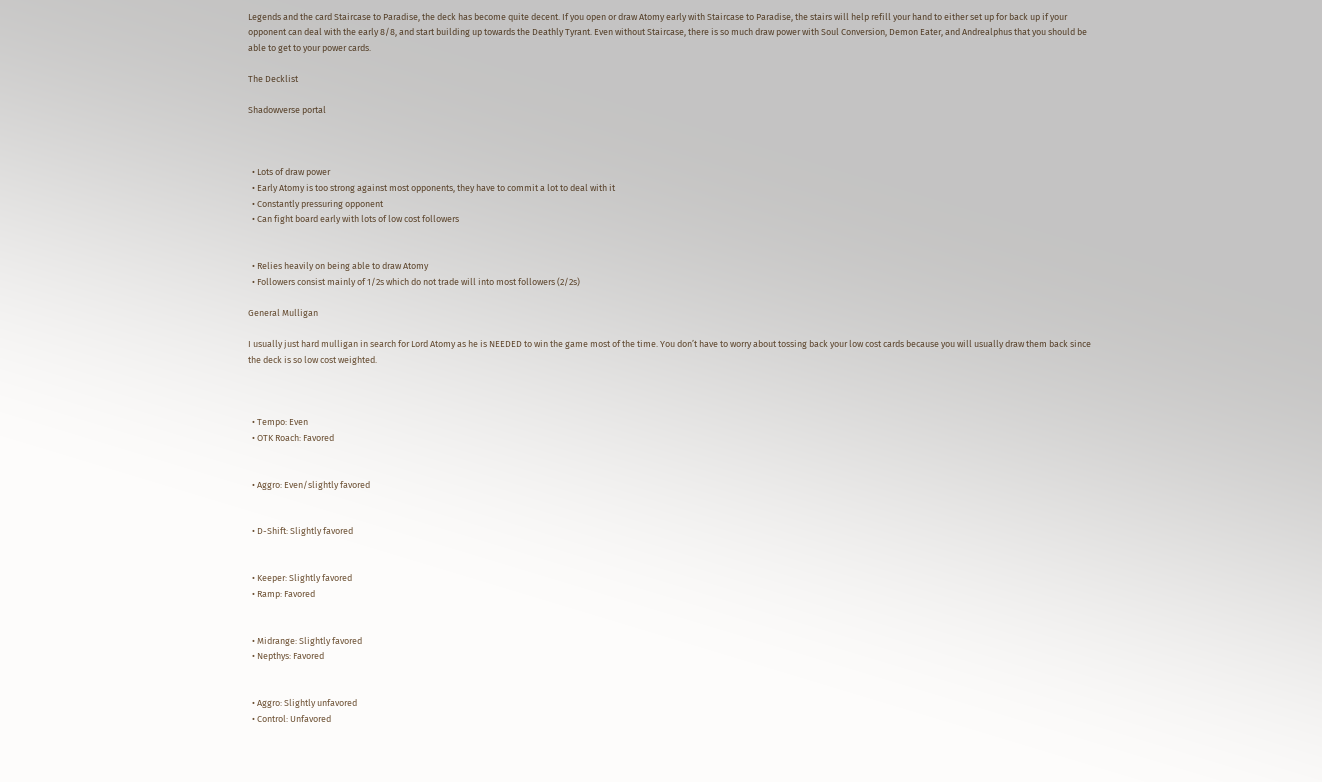Legends and the card Staircase to Paradise, the deck has become quite decent. If you open or draw Atomy early with Staircase to Paradise, the stairs will help refill your hand to either set up for back up if your opponent can deal with the early 8/8, and start building up towards the Deathly Tyrant. Even without Staircase, there is so much draw power with Soul Conversion, Demon Eater, and Andrealphus that you should be able to get to your power cards.

The Decklist

Shadowverse portal



  • Lots of draw power
  • Early Atomy is too strong against most opponents, they have to commit a lot to deal with it
  • Constantly pressuring opponent
  • Can fight board early with lots of low cost followers


  • Relies heavily on being able to draw Atomy
  • Followers consist mainly of 1/2s which do not trade will into most followers (2/2s)

General Mulligan

I usually just hard mulligan in search for Lord Atomy as he is NEEDED to win the game most of the time. You don’t have to worry about tossing back your low cost cards because you will usually draw them back since the deck is so low cost weighted.



  • Tempo: Even
  • OTK Roach: Favored


  • Aggro: Even/slightly favored


  • D-Shift: Slightly favored


  • Keeper: Slightly favored
  • Ramp: Favored


  • Midrange: Slightly favored
  • Nepthys: Favored


  • Aggro: Slightly unfavored
  • Control: Unfavored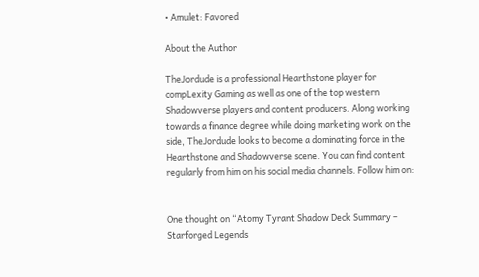• Amulet: Favored

About the Author

TheJordude is a professional Hearthstone player for compLexity Gaming as well as one of the top western Shadowverse players and content producers. Along working towards a finance degree while doing marketing work on the side, TheJordude looks to become a dominating force in the Hearthstone and Shadowverse scene. You can find content regularly from him on his social media channels. Follow him on:


One thought on “Atomy Tyrant Shadow Deck Summary – Starforged Legends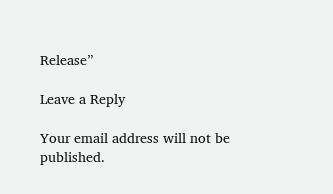Release”

Leave a Reply

Your email address will not be published.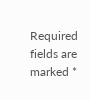Required fields are marked *